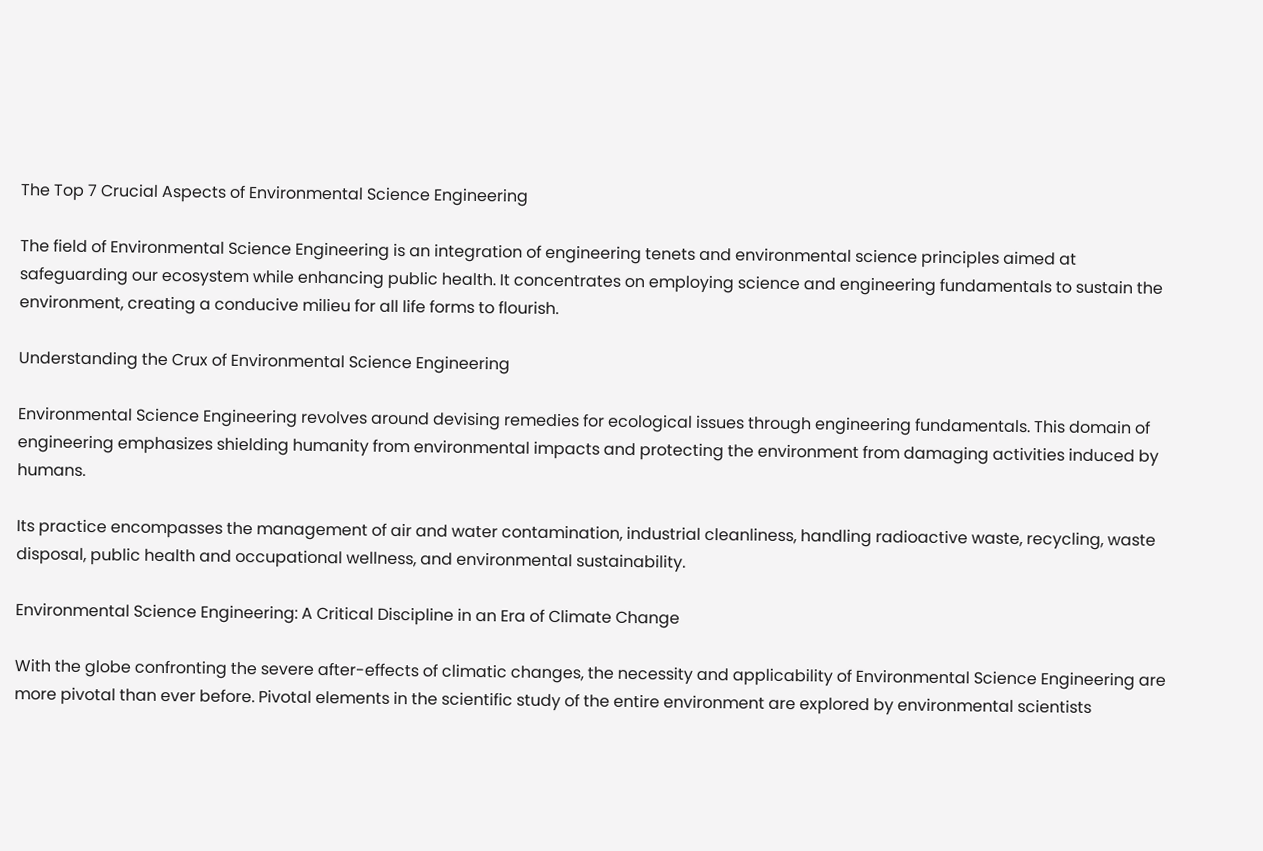The Top 7 Crucial Aspects of Environmental Science Engineering

The field of Environmental Science Engineering is an integration of engineering tenets and environmental science principles aimed at safeguarding our ecosystem while enhancing public health. It concentrates on employing science and engineering fundamentals to sustain the environment, creating a conducive milieu for all life forms to flourish.

Understanding the Crux of Environmental Science Engineering

Environmental Science Engineering revolves around devising remedies for ecological issues through engineering fundamentals. This domain of engineering emphasizes shielding humanity from environmental impacts and protecting the environment from damaging activities induced by humans.

Its practice encompasses the management of air and water contamination, industrial cleanliness, handling radioactive waste, recycling, waste disposal, public health and occupational wellness, and environmental sustainability.

Environmental Science Engineering: A Critical Discipline in an Era of Climate Change

With the globe confronting the severe after-effects of climatic changes, the necessity and applicability of Environmental Science Engineering are more pivotal than ever before. Pivotal elements in the scientific study of the entire environment are explored by environmental scientists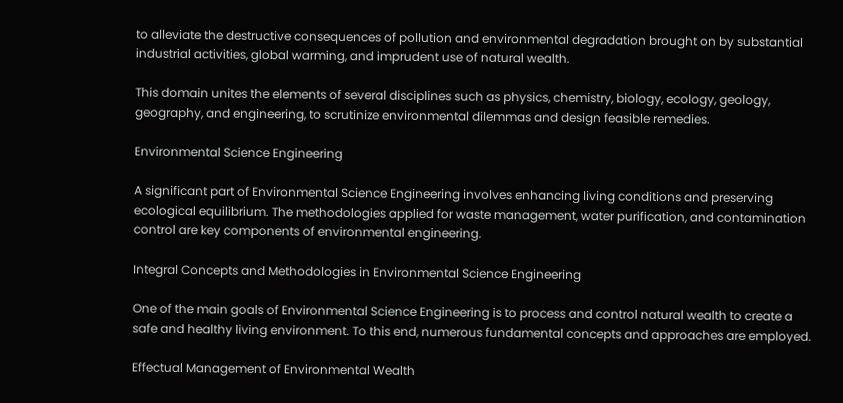to alleviate the destructive consequences of pollution and environmental degradation brought on by substantial industrial activities, global warming, and imprudent use of natural wealth.

This domain unites the elements of several disciplines such as physics, chemistry, biology, ecology, geology, geography, and engineering, to scrutinize environmental dilemmas and design feasible remedies.

Environmental Science Engineering

A significant part of Environmental Science Engineering involves enhancing living conditions and preserving ecological equilibrium. The methodologies applied for waste management, water purification, and contamination control are key components of environmental engineering.

Integral Concepts and Methodologies in Environmental Science Engineering

One of the main goals of Environmental Science Engineering is to process and control natural wealth to create a safe and healthy living environment. To this end, numerous fundamental concepts and approaches are employed.

Effectual Management of Environmental Wealth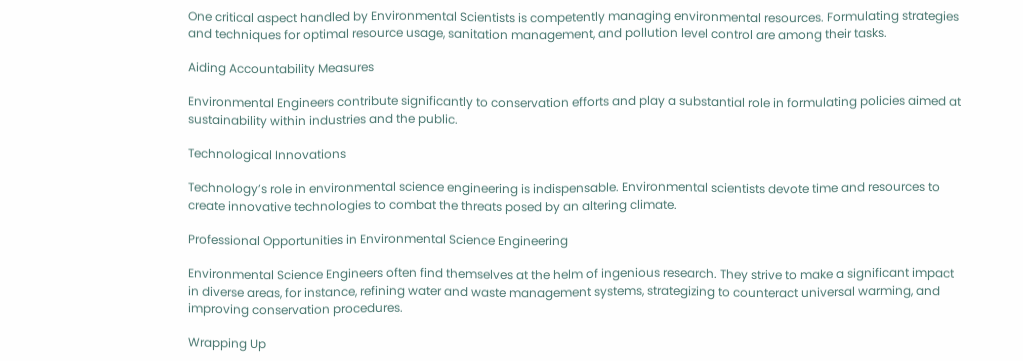One critical aspect handled by Environmental Scientists is competently managing environmental resources. Formulating strategies and techniques for optimal resource usage, sanitation management, and pollution level control are among their tasks.

Aiding Accountability Measures

Environmental Engineers contribute significantly to conservation efforts and play a substantial role in formulating policies aimed at sustainability within industries and the public.

Technological Innovations

Technology’s role in environmental science engineering is indispensable. Environmental scientists devote time and resources to create innovative technologies to combat the threats posed by an altering climate.

Professional Opportunities in Environmental Science Engineering

Environmental Science Engineers often find themselves at the helm of ingenious research. They strive to make a significant impact in diverse areas, for instance, refining water and waste management systems, strategizing to counteract universal warming, and improving conservation procedures.

Wrapping Up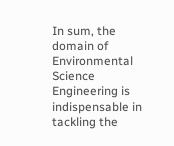In sum, the domain of Environmental Science Engineering is indispensable in tackling the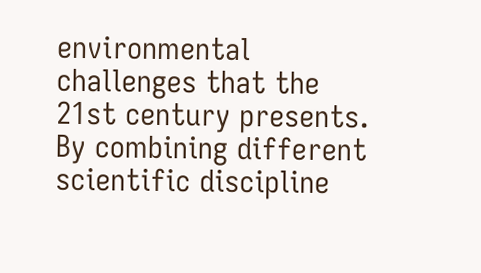environmental challenges that the 21st century presents. By combining different scientific discipline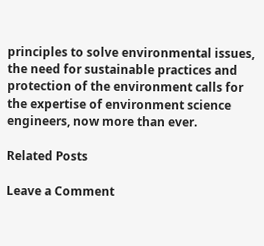principles to solve environmental issues, the need for sustainable practices and protection of the environment calls for the expertise of environment science engineers, now more than ever.

Related Posts

Leave a Comment